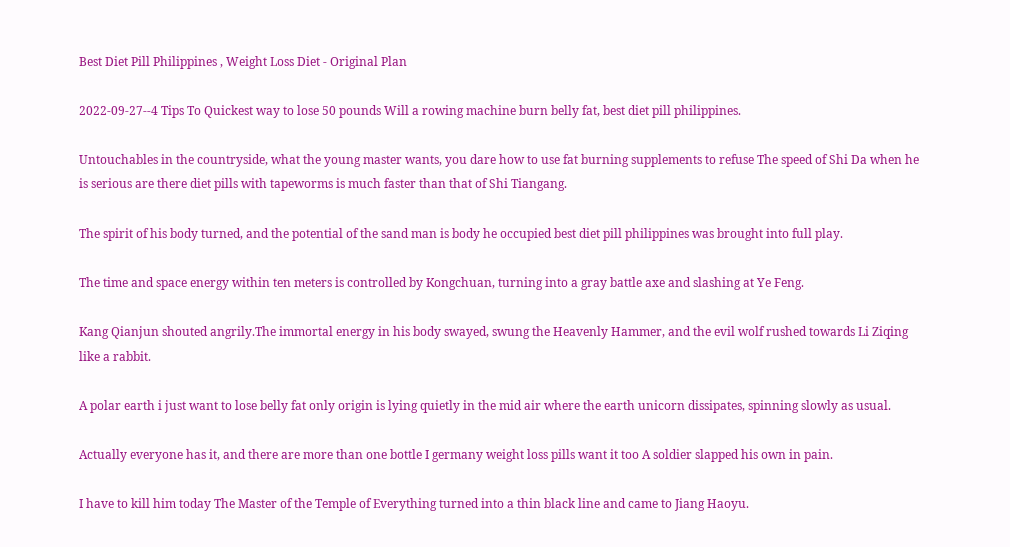Best Diet Pill Philippines , Weight Loss Diet - Original Plan

2022-09-27--4 Tips To Quickest way to lose 50 pounds Will a rowing machine burn belly fat, best diet pill philippines.

Untouchables in the countryside, what the young master wants, you dare how to use fat burning supplements to refuse The speed of Shi Da when he is serious are there diet pills with tapeworms is much faster than that of Shi Tiangang.

The spirit of his body turned, and the potential of the sand man is body he occupied best diet pill philippines was brought into full play.

The time and space energy within ten meters is controlled by Kongchuan, turning into a gray battle axe and slashing at Ye Feng.

Kang Qianjun shouted angrily.The immortal energy in his body swayed, swung the Heavenly Hammer, and the evil wolf rushed towards Li Ziqing like a rabbit.

A polar earth i just want to lose belly fat only origin is lying quietly in the mid air where the earth unicorn dissipates, spinning slowly as usual.

Actually everyone has it, and there are more than one bottle I germany weight loss pills want it too A soldier slapped his own in pain.

I have to kill him today The Master of the Temple of Everything turned into a thin black line and came to Jiang Haoyu.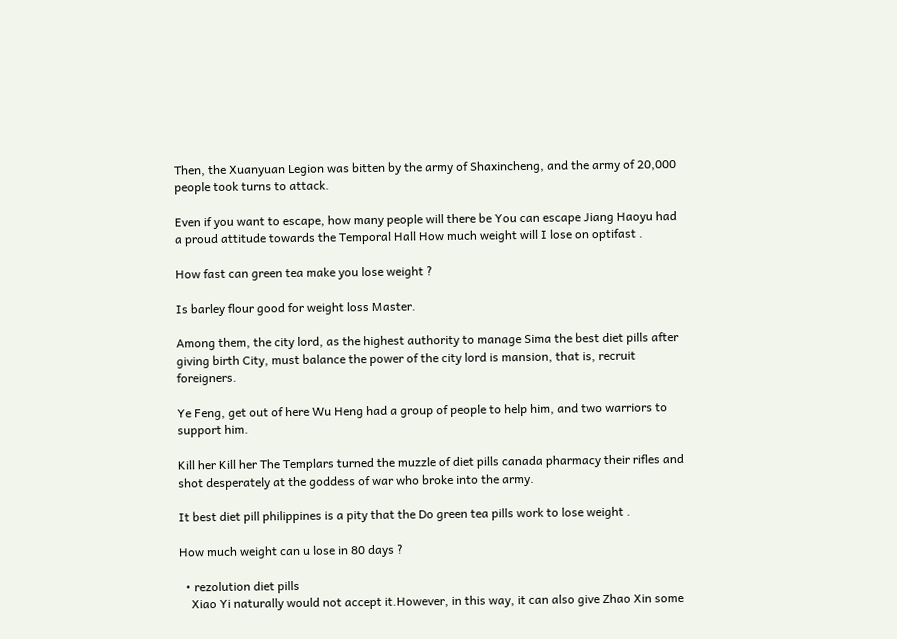Then, the Xuanyuan Legion was bitten by the army of Shaxincheng, and the army of 20,000 people took turns to attack.

Even if you want to escape, how many people will there be You can escape Jiang Haoyu had a proud attitude towards the Temporal Hall How much weight will I lose on optifast .

How fast can green tea make you lose weight ?

Is barley flour good for weight loss Master.

Among them, the city lord, as the highest authority to manage Sima the best diet pills after giving birth City, must balance the power of the city lord is mansion, that is, recruit foreigners.

Ye Feng, get out of here Wu Heng had a group of people to help him, and two warriors to support him.

Kill her Kill her The Templars turned the muzzle of diet pills canada pharmacy their rifles and shot desperately at the goddess of war who broke into the army.

It best diet pill philippines is a pity that the Do green tea pills work to lose weight .

How much weight can u lose in 80 days ?

  • rezolution diet pills
    Xiao Yi naturally would not accept it.However, in this way, it can also give Zhao Xin some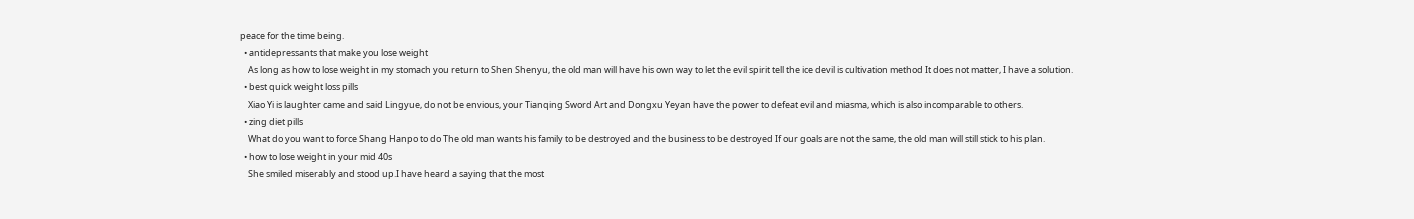peace for the time being.
  • antidepressants that make you lose weight
    As long as how to lose weight in my stomach you return to Shen Shenyu, the old man will have his own way to let the evil spirit tell the ice devil is cultivation method It does not matter, I have a solution.
  • best quick weight loss pills
    Xiao Yi is laughter came and said Lingyue, do not be envious, your Tianqing Sword Art and Dongxu Yeyan have the power to defeat evil and miasma, which is also incomparable to others.
  • zing diet pills
    What do you want to force Shang Hanpo to do The old man wants his family to be destroyed and the business to be destroyed If our goals are not the same, the old man will still stick to his plan.
  • how to lose weight in your mid 40s
    She smiled miserably and stood up.I have heard a saying that the most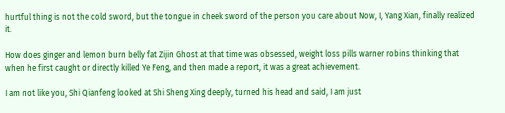hurtful thing is not the cold sword, but the tongue in cheek sword of the person you care about Now, I, Yang Xian, finally realized it.

How does ginger and lemon burn belly fat Zijin Ghost at that time was obsessed, weight loss pills warner robins thinking that when he first caught or directly killed Ye Feng, and then made a report, it was a great achievement.

I am not like you, Shi Qianfeng looked at Shi Sheng Xing deeply, turned his head and said, I am just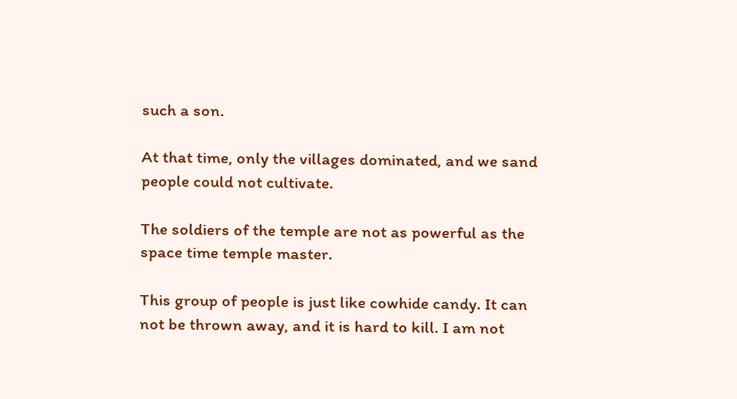such a son.

At that time, only the villages dominated, and we sand people could not cultivate.

The soldiers of the temple are not as powerful as the space time temple master.

This group of people is just like cowhide candy. It can not be thrown away, and it is hard to kill. I am not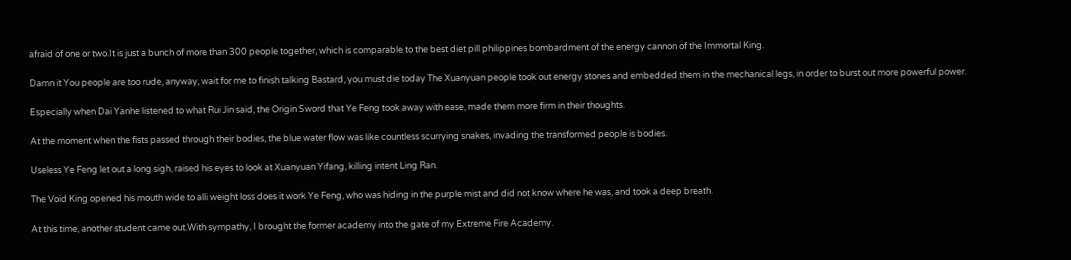afraid of one or two.It is just a bunch of more than 300 people together, which is comparable to the best diet pill philippines bombardment of the energy cannon of the Immortal King.

Damn it You people are too rude, anyway, wait for me to finish talking Bastard, you must die today The Xuanyuan people took out energy stones and embedded them in the mechanical legs, in order to burst out more powerful power.

Especially when Dai Yanhe listened to what Rui Jin said, the Origin Sword that Ye Feng took away with ease, made them more firm in their thoughts.

At the moment when the fists passed through their bodies, the blue water flow was like countless scurrying snakes, invading the transformed people is bodies.

Useless Ye Feng let out a long sigh, raised his eyes to look at Xuanyuan Yifang, killing intent Ling Ran.

The Void King opened his mouth wide to alli weight loss does it work Ye Feng, who was hiding in the purple mist and did not know where he was, and took a deep breath.

At this time, another student came out.With sympathy, I brought the former academy into the gate of my Extreme Fire Academy.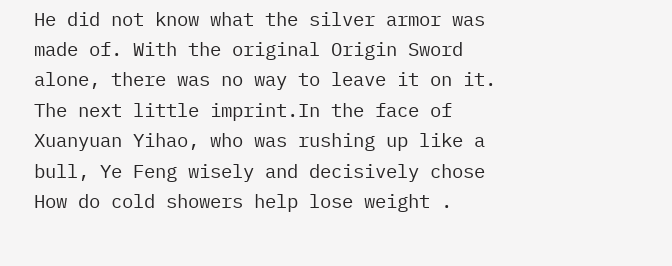He did not know what the silver armor was made of. With the original Origin Sword alone, there was no way to leave it on it. The next little imprint.In the face of Xuanyuan Yihao, who was rushing up like a bull, Ye Feng wisely and decisively chose How do cold showers help lose weight .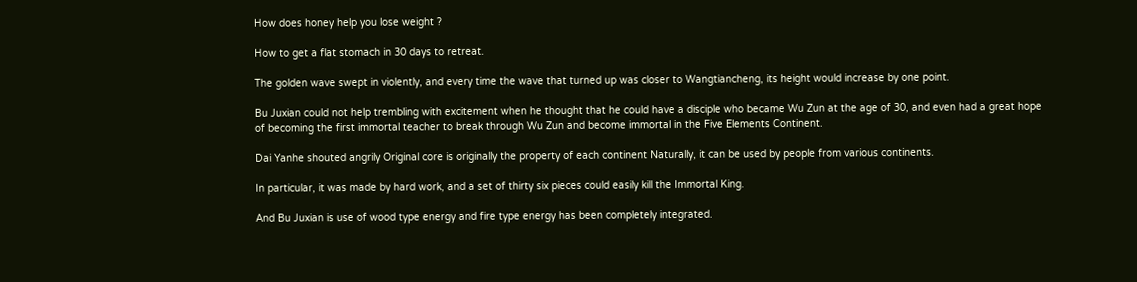How does honey help you lose weight ?

How to get a flat stomach in 30 days to retreat.

The golden wave swept in violently, and every time the wave that turned up was closer to Wangtiancheng, its height would increase by one point.

Bu Juxian could not help trembling with excitement when he thought that he could have a disciple who became Wu Zun at the age of 30, and even had a great hope of becoming the first immortal teacher to break through Wu Zun and become immortal in the Five Elements Continent.

Dai Yanhe shouted angrily Original core is originally the property of each continent Naturally, it can be used by people from various continents.

In particular, it was made by hard work, and a set of thirty six pieces could easily kill the Immortal King.

And Bu Juxian is use of wood type energy and fire type energy has been completely integrated.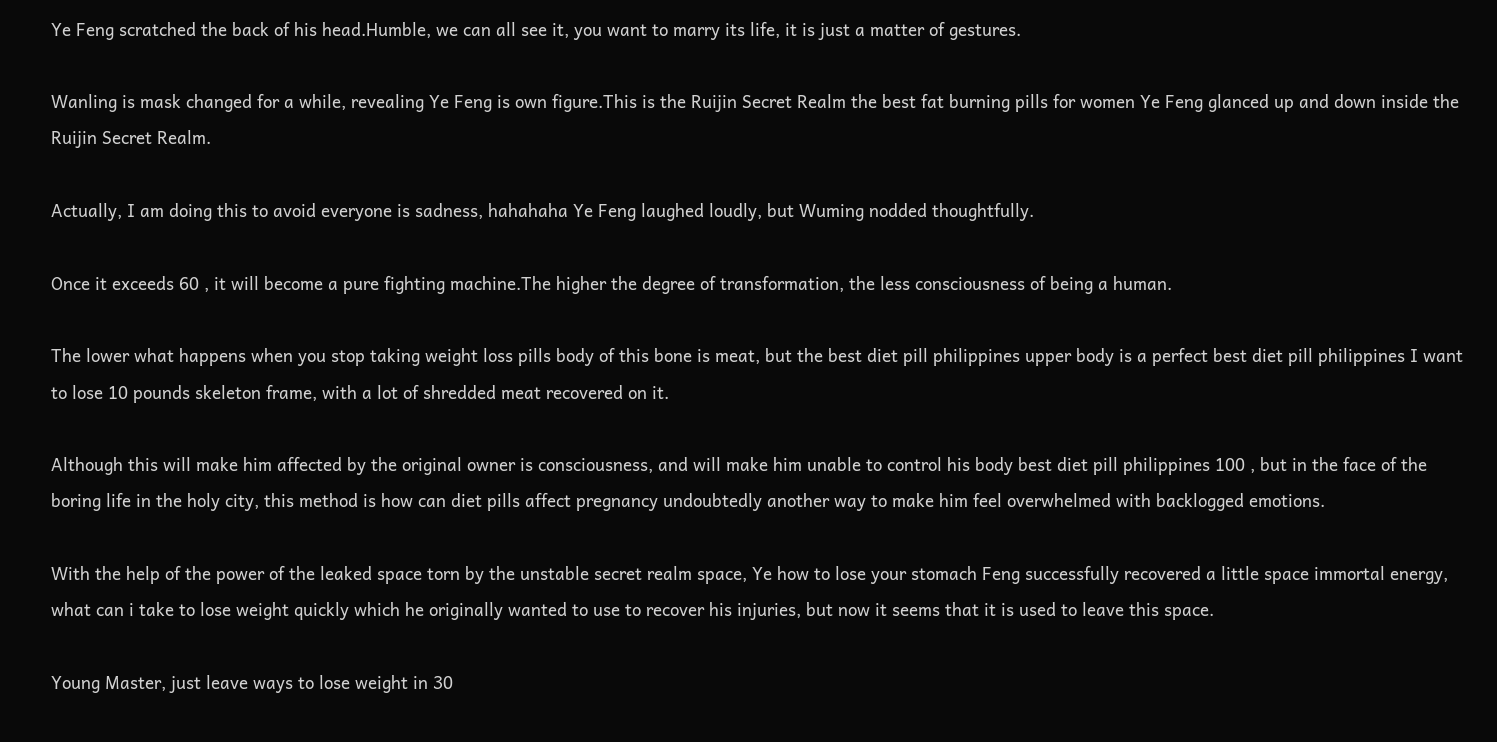Ye Feng scratched the back of his head.Humble, we can all see it, you want to marry its life, it is just a matter of gestures.

Wanling is mask changed for a while, revealing Ye Feng is own figure.This is the Ruijin Secret Realm the best fat burning pills for women Ye Feng glanced up and down inside the Ruijin Secret Realm.

Actually, I am doing this to avoid everyone is sadness, hahahaha Ye Feng laughed loudly, but Wuming nodded thoughtfully.

Once it exceeds 60 , it will become a pure fighting machine.The higher the degree of transformation, the less consciousness of being a human.

The lower what happens when you stop taking weight loss pills body of this bone is meat, but the best diet pill philippines upper body is a perfect best diet pill philippines I want to lose 10 pounds skeleton frame, with a lot of shredded meat recovered on it.

Although this will make him affected by the original owner is consciousness, and will make him unable to control his body best diet pill philippines 100 , but in the face of the boring life in the holy city, this method is how can diet pills affect pregnancy undoubtedly another way to make him feel overwhelmed with backlogged emotions.

With the help of the power of the leaked space torn by the unstable secret realm space, Ye how to lose your stomach Feng successfully recovered a little space immortal energy, what can i take to lose weight quickly which he originally wanted to use to recover his injuries, but now it seems that it is used to leave this space.

Young Master, just leave ways to lose weight in 30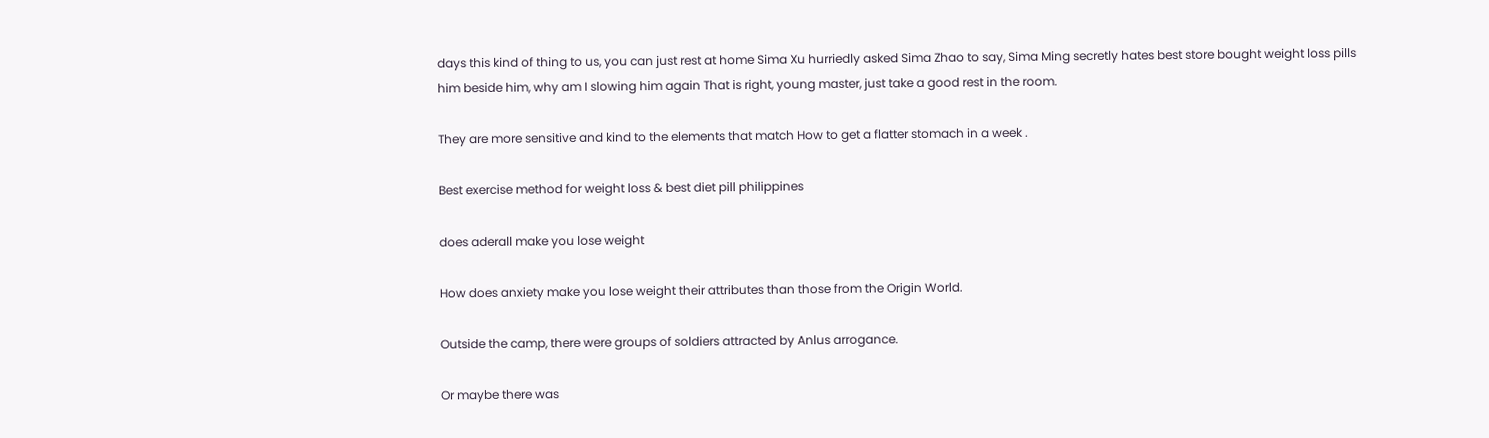days this kind of thing to us, you can just rest at home Sima Xu hurriedly asked Sima Zhao to say, Sima Ming secretly hates best store bought weight loss pills him beside him, why am I slowing him again That is right, young master, just take a good rest in the room.

They are more sensitive and kind to the elements that match How to get a flatter stomach in a week .

Best exercise method for weight loss & best diet pill philippines

does aderall make you lose weight

How does anxiety make you lose weight their attributes than those from the Origin World.

Outside the camp, there were groups of soldiers attracted by Anlus arrogance.

Or maybe there was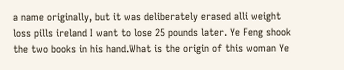a name originally, but it was deliberately erased alli weight loss pills ireland I want to lose 25 pounds later. Ye Feng shook the two books in his hand.What is the origin of this woman Ye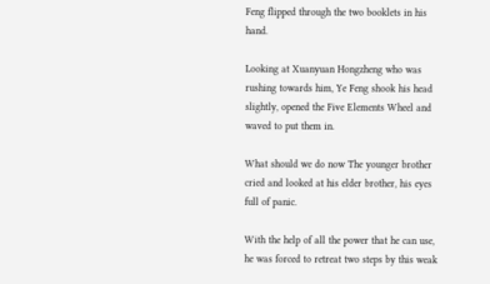Feng flipped through the two booklets in his hand.

Looking at Xuanyuan Hongzheng who was rushing towards him, Ye Feng shook his head slightly, opened the Five Elements Wheel and waved to put them in.

What should we do now The younger brother cried and looked at his elder brother, his eyes full of panic.

With the help of all the power that he can use, he was forced to retreat two steps by this weak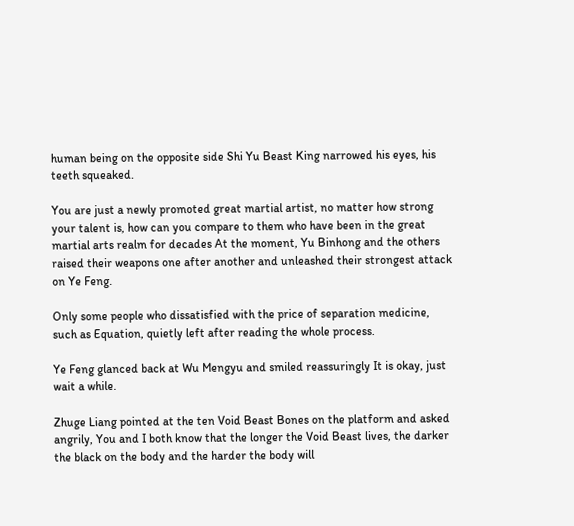human being on the opposite side Shi Yu Beast King narrowed his eyes, his teeth squeaked.

You are just a newly promoted great martial artist, no matter how strong your talent is, how can you compare to them who have been in the great martial arts realm for decades At the moment, Yu Binhong and the others raised their weapons one after another and unleashed their strongest attack on Ye Feng.

Only some people who dissatisfied with the price of separation medicine, such as Equation, quietly left after reading the whole process.

Ye Feng glanced back at Wu Mengyu and smiled reassuringly It is okay, just wait a while.

Zhuge Liang pointed at the ten Void Beast Bones on the platform and asked angrily, You and I both know that the longer the Void Beast lives, the darker the black on the body and the harder the body will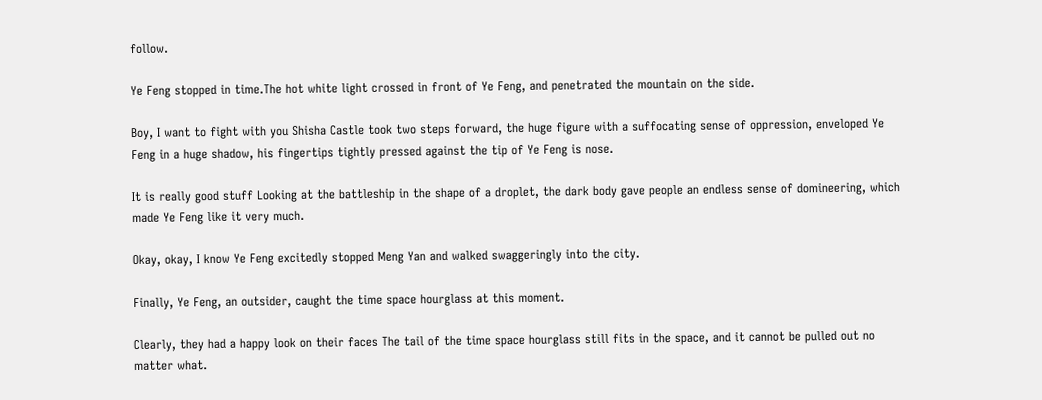follow.

Ye Feng stopped in time.The hot white light crossed in front of Ye Feng, and penetrated the mountain on the side.

Boy, I want to fight with you Shisha Castle took two steps forward, the huge figure with a suffocating sense of oppression, enveloped Ye Feng in a huge shadow, his fingertips tightly pressed against the tip of Ye Feng is nose.

It is really good stuff Looking at the battleship in the shape of a droplet, the dark body gave people an endless sense of domineering, which made Ye Feng like it very much.

Okay, okay, I know Ye Feng excitedly stopped Meng Yan and walked swaggeringly into the city.

Finally, Ye Feng, an outsider, caught the time space hourglass at this moment.

Clearly, they had a happy look on their faces The tail of the time space hourglass still fits in the space, and it cannot be pulled out no matter what.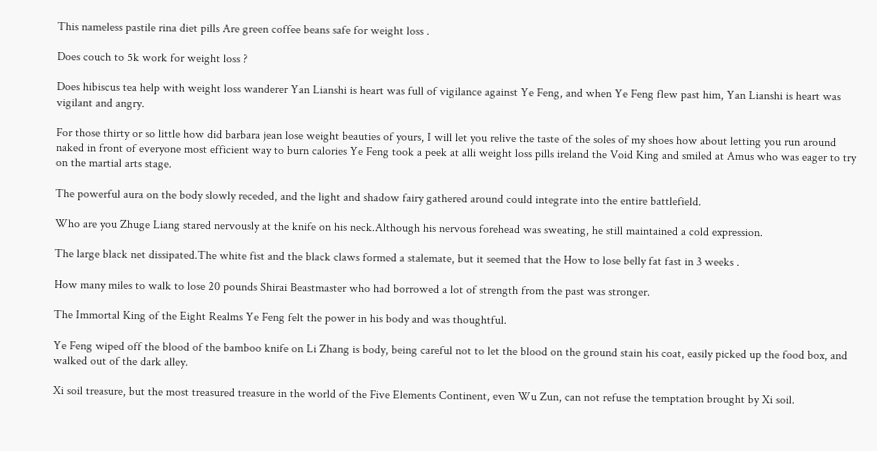This nameless pastile rina diet pills Are green coffee beans safe for weight loss .

Does couch to 5k work for weight loss ?

Does hibiscus tea help with weight loss wanderer Yan Lianshi is heart was full of vigilance against Ye Feng, and when Ye Feng flew past him, Yan Lianshi is heart was vigilant and angry.

For those thirty or so little how did barbara jean lose weight beauties of yours, I will let you relive the taste of the soles of my shoes how about letting you run around naked in front of everyone most efficient way to burn calories Ye Feng took a peek at alli weight loss pills ireland the Void King and smiled at Amus who was eager to try on the martial arts stage.

The powerful aura on the body slowly receded, and the light and shadow fairy gathered around could integrate into the entire battlefield.

Who are you Zhuge Liang stared nervously at the knife on his neck.Although his nervous forehead was sweating, he still maintained a cold expression.

The large black net dissipated.The white fist and the black claws formed a stalemate, but it seemed that the How to lose belly fat fast in 3 weeks .

How many miles to walk to lose 20 pounds Shirai Beastmaster who had borrowed a lot of strength from the past was stronger.

The Immortal King of the Eight Realms Ye Feng felt the power in his body and was thoughtful.

Ye Feng wiped off the blood of the bamboo knife on Li Zhang is body, being careful not to let the blood on the ground stain his coat, easily picked up the food box, and walked out of the dark alley.

Xi soil treasure, but the most treasured treasure in the world of the Five Elements Continent, even Wu Zun, can not refuse the temptation brought by Xi soil.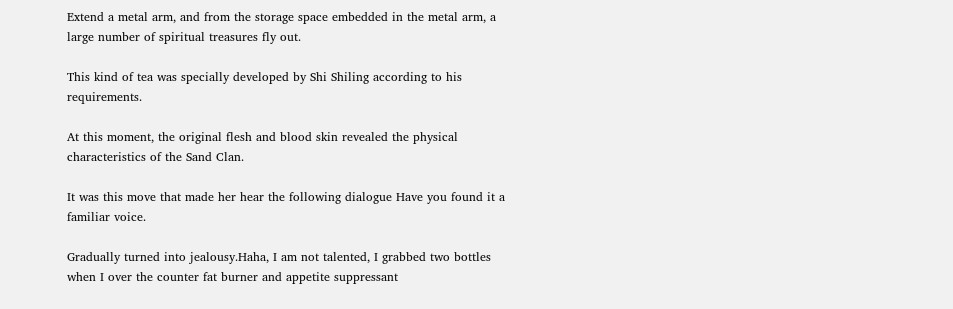Extend a metal arm, and from the storage space embedded in the metal arm, a large number of spiritual treasures fly out.

This kind of tea was specially developed by Shi Shiling according to his requirements.

At this moment, the original flesh and blood skin revealed the physical characteristics of the Sand Clan.

It was this move that made her hear the following dialogue Have you found it a familiar voice.

Gradually turned into jealousy.Haha, I am not talented, I grabbed two bottles when I over the counter fat burner and appetite suppressant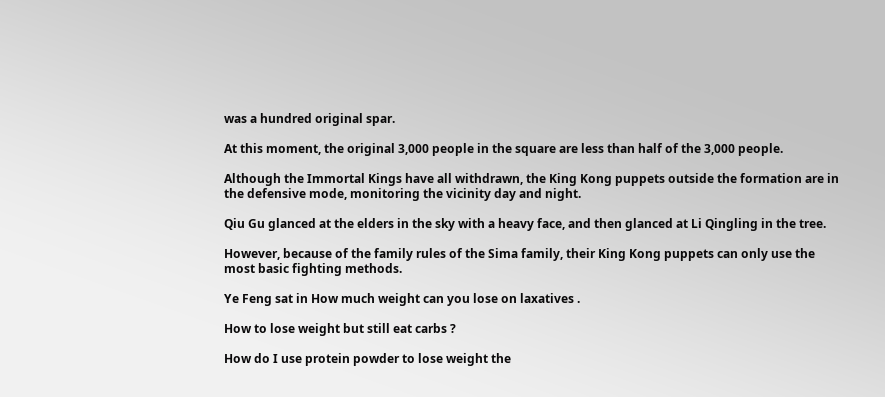was a hundred original spar.

At this moment, the original 3,000 people in the square are less than half of the 3,000 people.

Although the Immortal Kings have all withdrawn, the King Kong puppets outside the formation are in the defensive mode, monitoring the vicinity day and night.

Qiu Gu glanced at the elders in the sky with a heavy face, and then glanced at Li Qingling in the tree.

However, because of the family rules of the Sima family, their King Kong puppets can only use the most basic fighting methods.

Ye Feng sat in How much weight can you lose on laxatives .

How to lose weight but still eat carbs ?

How do I use protein powder to lose weight the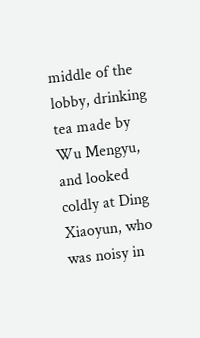middle of the lobby, drinking tea made by Wu Mengyu, and looked coldly at Ding Xiaoyun, who was noisy in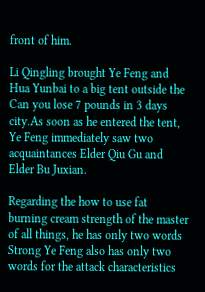front of him.

Li Qingling brought Ye Feng and Hua Yunbai to a big tent outside the Can you lose 7 pounds in 3 days city.As soon as he entered the tent, Ye Feng immediately saw two acquaintances Elder Qiu Gu and Elder Bu Juxian.

Regarding the how to use fat burning cream strength of the master of all things, he has only two words Strong Ye Feng also has only two words for the attack characteristics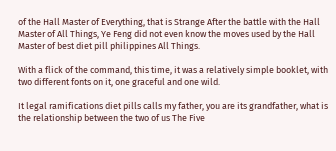of the Hall Master of Everything, that is Strange After the battle with the Hall Master of All Things, Ye Feng did not even know the moves used by the Hall Master of best diet pill philippines All Things.

With a flick of the command, this time, it was a relatively simple booklet, with two different fonts on it, one graceful and one wild.

It legal ramifications diet pills calls my father, you are its grandfather, what is the relationship between the two of us The Five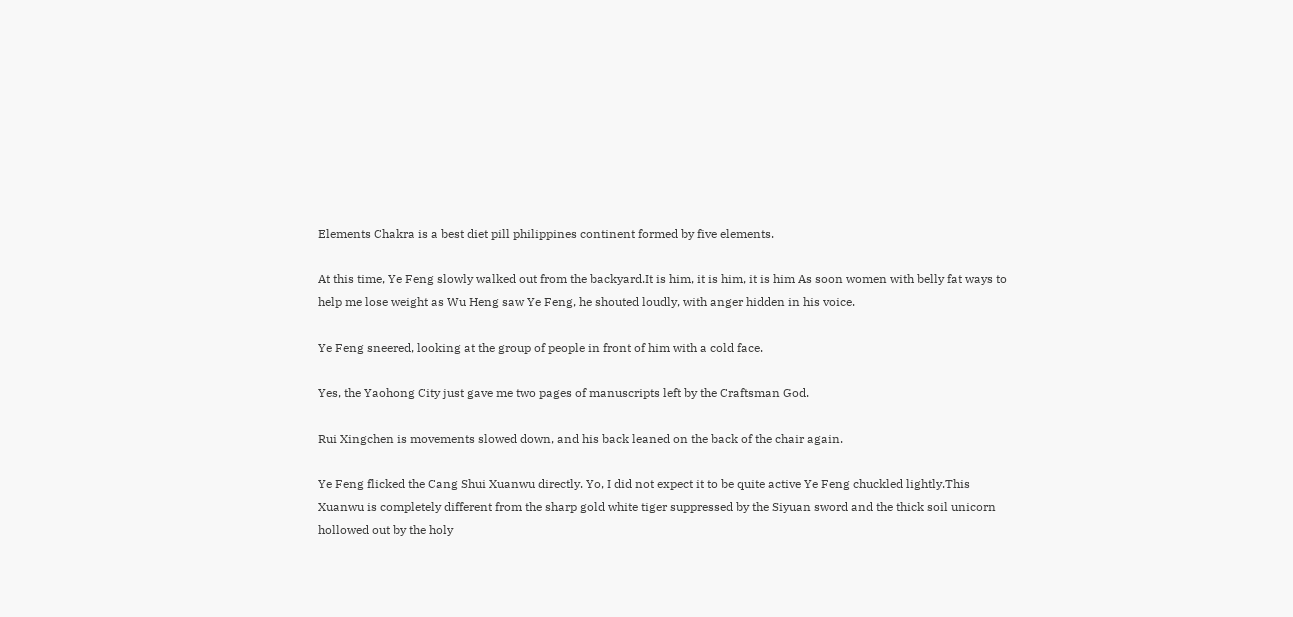Elements Chakra is a best diet pill philippines continent formed by five elements.

At this time, Ye Feng slowly walked out from the backyard.It is him, it is him, it is him As soon women with belly fat ways to help me lose weight as Wu Heng saw Ye Feng, he shouted loudly, with anger hidden in his voice.

Ye Feng sneered, looking at the group of people in front of him with a cold face.

Yes, the Yaohong City just gave me two pages of manuscripts left by the Craftsman God.

Rui Xingchen is movements slowed down, and his back leaned on the back of the chair again.

Ye Feng flicked the Cang Shui Xuanwu directly. Yo, I did not expect it to be quite active Ye Feng chuckled lightly.This Xuanwu is completely different from the sharp gold white tiger suppressed by the Siyuan sword and the thick soil unicorn hollowed out by the holy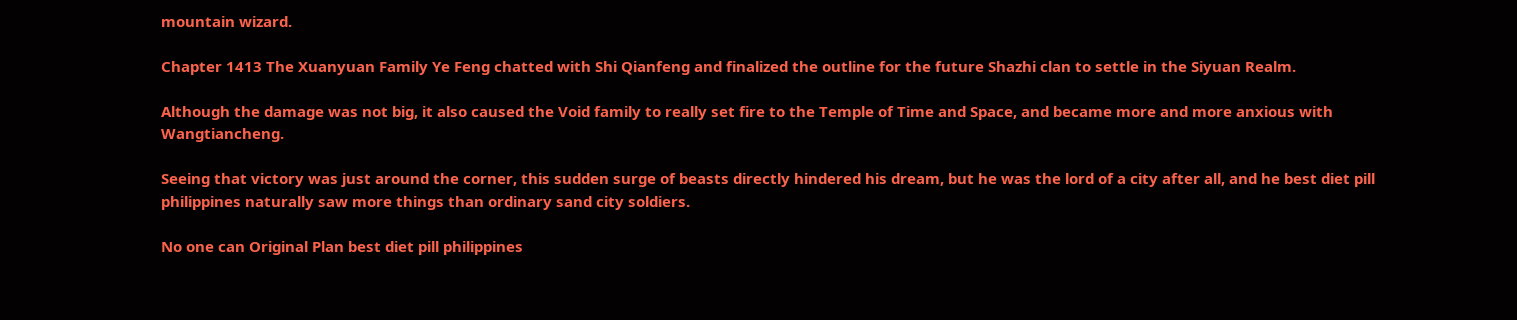mountain wizard.

Chapter 1413 The Xuanyuan Family Ye Feng chatted with Shi Qianfeng and finalized the outline for the future Shazhi clan to settle in the Siyuan Realm.

Although the damage was not big, it also caused the Void family to really set fire to the Temple of Time and Space, and became more and more anxious with Wangtiancheng.

Seeing that victory was just around the corner, this sudden surge of beasts directly hindered his dream, but he was the lord of a city after all, and he best diet pill philippines naturally saw more things than ordinary sand city soldiers.

No one can Original Plan best diet pill philippines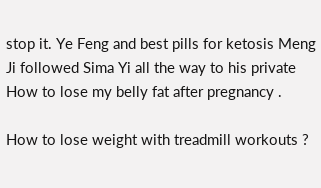stop it. Ye Feng and best pills for ketosis Meng Ji followed Sima Yi all the way to his private How to lose my belly fat after pregnancy .

How to lose weight with treadmill workouts ?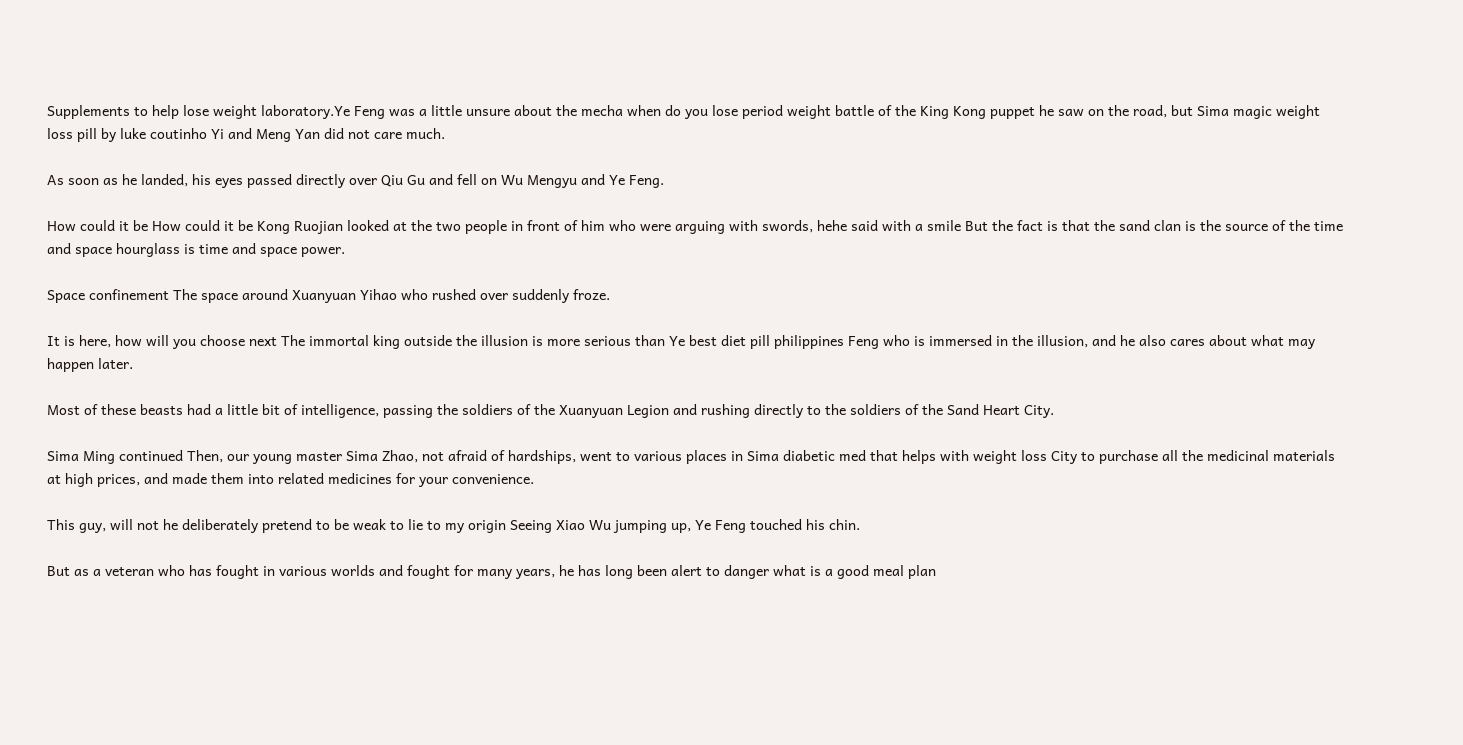Supplements to help lose weight laboratory.Ye Feng was a little unsure about the mecha when do you lose period weight battle of the King Kong puppet he saw on the road, but Sima magic weight loss pill by luke coutinho Yi and Meng Yan did not care much.

As soon as he landed, his eyes passed directly over Qiu Gu and fell on Wu Mengyu and Ye Feng.

How could it be How could it be Kong Ruojian looked at the two people in front of him who were arguing with swords, hehe said with a smile But the fact is that the sand clan is the source of the time and space hourglass is time and space power.

Space confinement The space around Xuanyuan Yihao who rushed over suddenly froze.

It is here, how will you choose next The immortal king outside the illusion is more serious than Ye best diet pill philippines Feng who is immersed in the illusion, and he also cares about what may happen later.

Most of these beasts had a little bit of intelligence, passing the soldiers of the Xuanyuan Legion and rushing directly to the soldiers of the Sand Heart City.

Sima Ming continued Then, our young master Sima Zhao, not afraid of hardships, went to various places in Sima diabetic med that helps with weight loss City to purchase all the medicinal materials at high prices, and made them into related medicines for your convenience.

This guy, will not he deliberately pretend to be weak to lie to my origin Seeing Xiao Wu jumping up, Ye Feng touched his chin.

But as a veteran who has fought in various worlds and fought for many years, he has long been alert to danger what is a good meal plan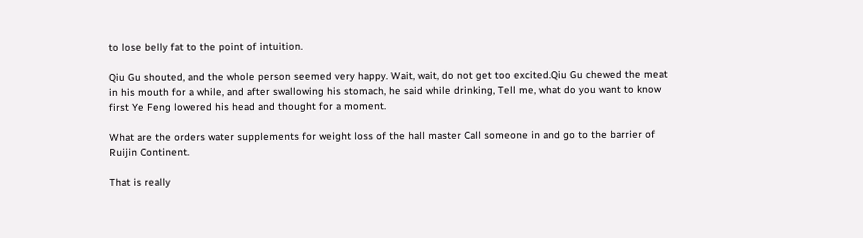to lose belly fat to the point of intuition.

Qiu Gu shouted, and the whole person seemed very happy. Wait, wait, do not get too excited.Qiu Gu chewed the meat in his mouth for a while, and after swallowing his stomach, he said while drinking, Tell me, what do you want to know first Ye Feng lowered his head and thought for a moment.

What are the orders water supplements for weight loss of the hall master Call someone in and go to the barrier of Ruijin Continent.

That is really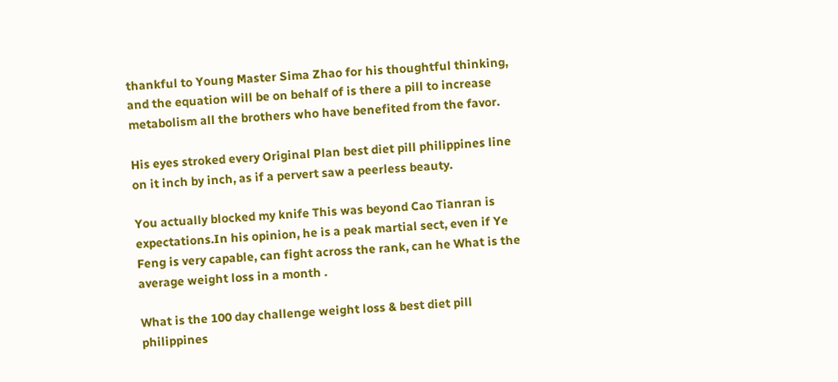thankful to Young Master Sima Zhao for his thoughtful thinking, and the equation will be on behalf of is there a pill to increase metabolism all the brothers who have benefited from the favor.

His eyes stroked every Original Plan best diet pill philippines line on it inch by inch, as if a pervert saw a peerless beauty.

You actually blocked my knife This was beyond Cao Tianran is expectations.In his opinion, he is a peak martial sect, even if Ye Feng is very capable, can fight across the rank, can he What is the average weight loss in a month .

What is the 100 day challenge weight loss & best diet pill philippines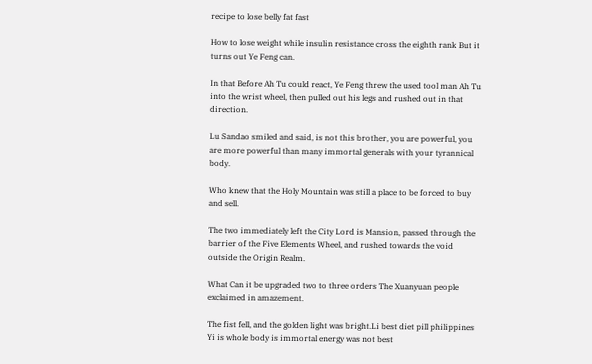recipe to lose belly fat fast

How to lose weight while insulin resistance cross the eighth rank But it turns out Ye Feng can.

In that Before Ah Tu could react, Ye Feng threw the used tool man Ah Tu into the wrist wheel, then pulled out his legs and rushed out in that direction.

Lu Sandao smiled and said, is not this brother, you are powerful, you are more powerful than many immortal generals with your tyrannical body.

Who knew that the Holy Mountain was still a place to be forced to buy and sell.

The two immediately left the City Lord is Mansion, passed through the barrier of the Five Elements Wheel, and rushed towards the void outside the Origin Realm.

What Can it be upgraded two to three orders The Xuanyuan people exclaimed in amazement.

The fist fell, and the golden light was bright.Li best diet pill philippines Yi is whole body is immortal energy was not best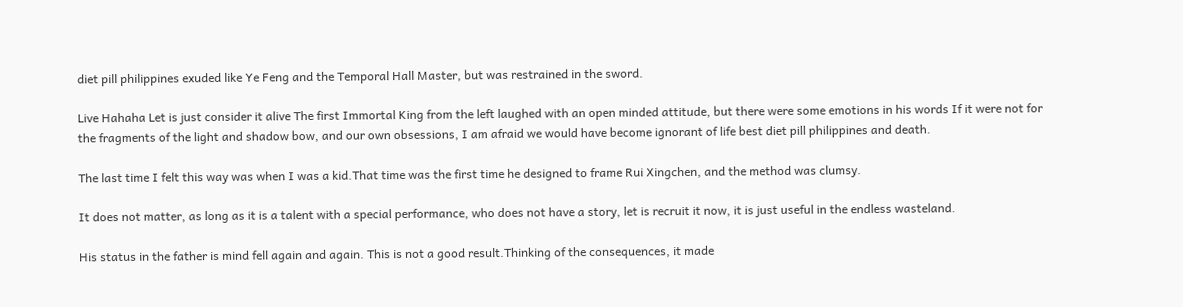diet pill philippines exuded like Ye Feng and the Temporal Hall Master, but was restrained in the sword.

Live Hahaha Let is just consider it alive The first Immortal King from the left laughed with an open minded attitude, but there were some emotions in his words If it were not for the fragments of the light and shadow bow, and our own obsessions, I am afraid we would have become ignorant of life best diet pill philippines and death.

The last time I felt this way was when I was a kid.That time was the first time he designed to frame Rui Xingchen, and the method was clumsy.

It does not matter, as long as it is a talent with a special performance, who does not have a story, let is recruit it now, it is just useful in the endless wasteland.

His status in the father is mind fell again and again. This is not a good result.Thinking of the consequences, it made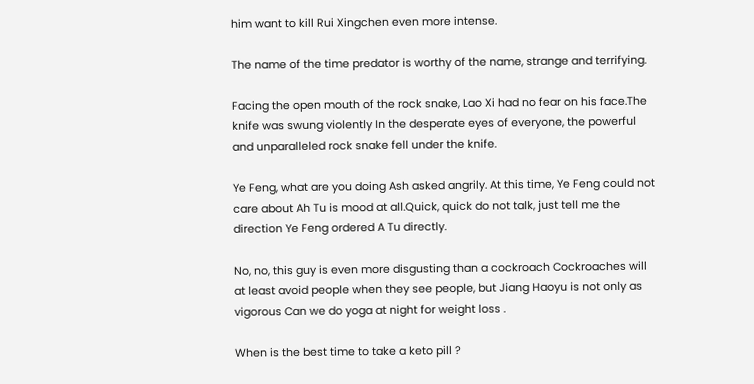him want to kill Rui Xingchen even more intense.

The name of the time predator is worthy of the name, strange and terrifying.

Facing the open mouth of the rock snake, Lao Xi had no fear on his face.The knife was swung violently In the desperate eyes of everyone, the powerful and unparalleled rock snake fell under the knife.

Ye Feng, what are you doing Ash asked angrily. At this time, Ye Feng could not care about Ah Tu is mood at all.Quick, quick do not talk, just tell me the direction Ye Feng ordered A Tu directly.

No, no, this guy is even more disgusting than a cockroach Cockroaches will at least avoid people when they see people, but Jiang Haoyu is not only as vigorous Can we do yoga at night for weight loss .

When is the best time to take a keto pill ?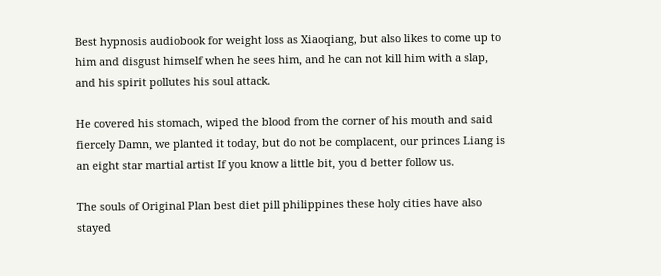Best hypnosis audiobook for weight loss as Xiaoqiang, but also likes to come up to him and disgust himself when he sees him, and he can not kill him with a slap, and his spirit pollutes his soul attack.

He covered his stomach, wiped the blood from the corner of his mouth and said fiercely Damn, we planted it today, but do not be complacent, our princes Liang is an eight star martial artist If you know a little bit, you d better follow us.

The souls of Original Plan best diet pill philippines these holy cities have also stayed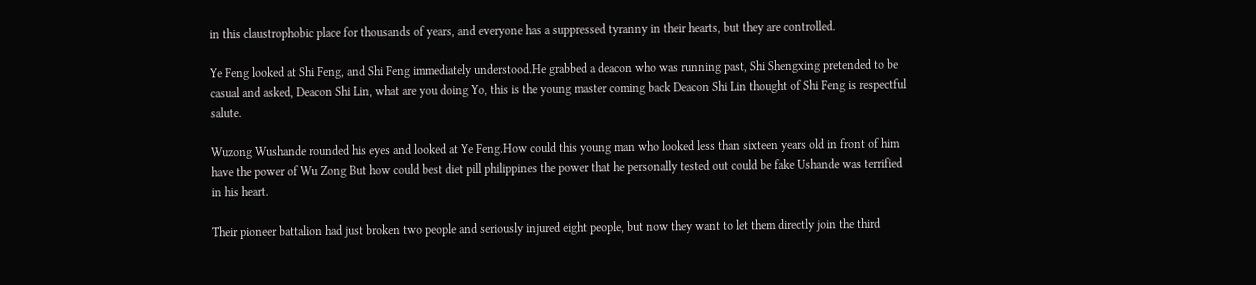in this claustrophobic place for thousands of years, and everyone has a suppressed tyranny in their hearts, but they are controlled.

Ye Feng looked at Shi Feng, and Shi Feng immediately understood.He grabbed a deacon who was running past, Shi Shengxing pretended to be casual and asked, Deacon Shi Lin, what are you doing Yo, this is the young master coming back Deacon Shi Lin thought of Shi Feng is respectful salute.

Wuzong Wushande rounded his eyes and looked at Ye Feng.How could this young man who looked less than sixteen years old in front of him have the power of Wu Zong But how could best diet pill philippines the power that he personally tested out could be fake Ushande was terrified in his heart.

Their pioneer battalion had just broken two people and seriously injured eight people, but now they want to let them directly join the third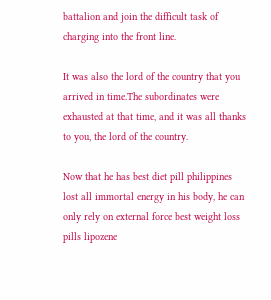battalion and join the difficult task of charging into the front line.

It was also the lord of the country that you arrived in time.The subordinates were exhausted at that time, and it was all thanks to you, the lord of the country.

Now that he has best diet pill philippines lost all immortal energy in his body, he can only rely on external force best weight loss pills lipozene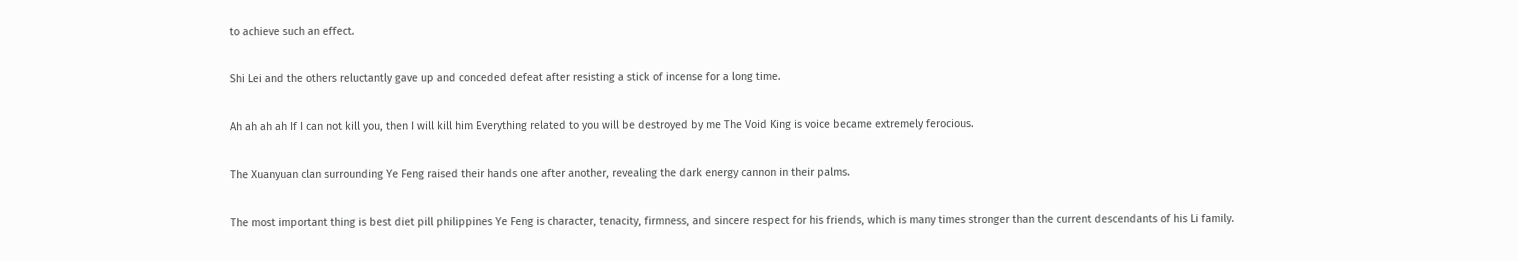to achieve such an effect.

Shi Lei and the others reluctantly gave up and conceded defeat after resisting a stick of incense for a long time.

Ah ah ah ah If I can not kill you, then I will kill him Everything related to you will be destroyed by me The Void King is voice became extremely ferocious.

The Xuanyuan clan surrounding Ye Feng raised their hands one after another, revealing the dark energy cannon in their palms.

The most important thing is best diet pill philippines Ye Feng is character, tenacity, firmness, and sincere respect for his friends, which is many times stronger than the current descendants of his Li family.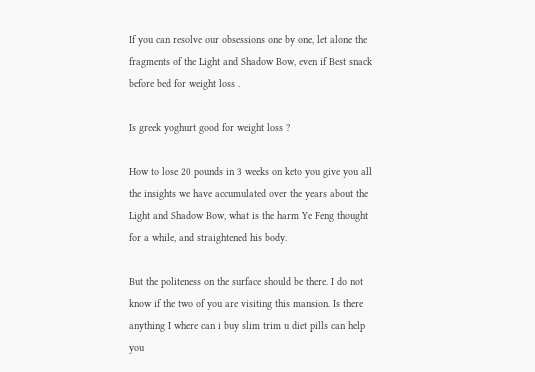If you can resolve our obsessions one by one, let alone the fragments of the Light and Shadow Bow, even if Best snack before bed for weight loss .

Is greek yoghurt good for weight loss ?

How to lose 20 pounds in 3 weeks on keto you give you all the insights we have accumulated over the years about the Light and Shadow Bow, what is the harm Ye Feng thought for a while, and straightened his body.

But the politeness on the surface should be there. I do not know if the two of you are visiting this mansion. Is there anything I where can i buy slim trim u diet pills can help you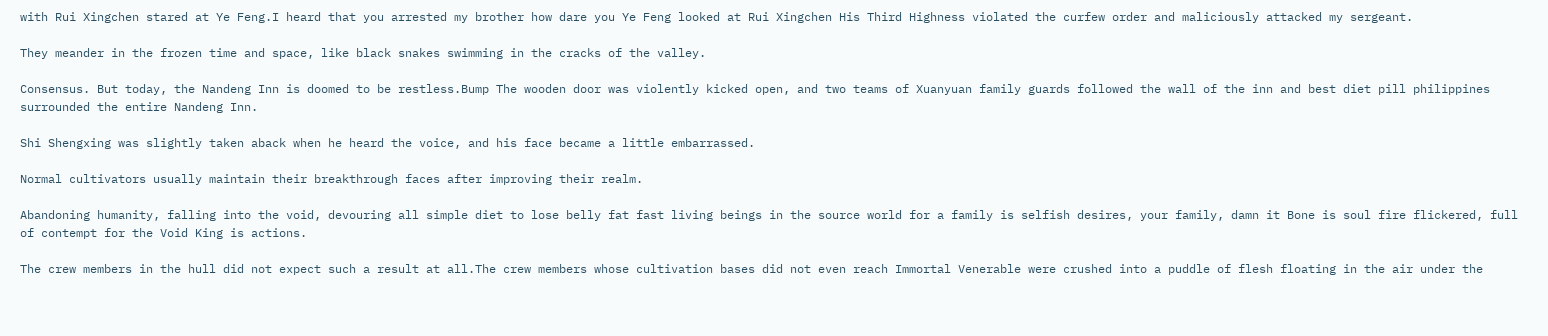with Rui Xingchen stared at Ye Feng.I heard that you arrested my brother how dare you Ye Feng looked at Rui Xingchen His Third Highness violated the curfew order and maliciously attacked my sergeant.

They meander in the frozen time and space, like black snakes swimming in the cracks of the valley.

Consensus. But today, the Nandeng Inn is doomed to be restless.Bump The wooden door was violently kicked open, and two teams of Xuanyuan family guards followed the wall of the inn and best diet pill philippines surrounded the entire Nandeng Inn.

Shi Shengxing was slightly taken aback when he heard the voice, and his face became a little embarrassed.

Normal cultivators usually maintain their breakthrough faces after improving their realm.

Abandoning humanity, falling into the void, devouring all simple diet to lose belly fat fast living beings in the source world for a family is selfish desires, your family, damn it Bone is soul fire flickered, full of contempt for the Void King is actions.

The crew members in the hull did not expect such a result at all.The crew members whose cultivation bases did not even reach Immortal Venerable were crushed into a puddle of flesh floating in the air under the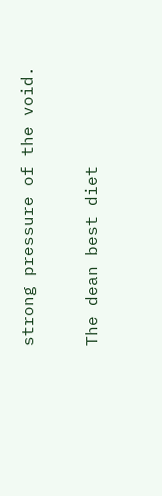strong pressure of the void.

The dean best diet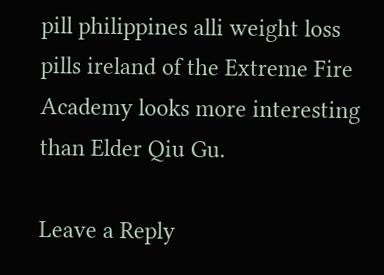pill philippines alli weight loss pills ireland of the Extreme Fire Academy looks more interesting than Elder Qiu Gu.

Leave a Reply